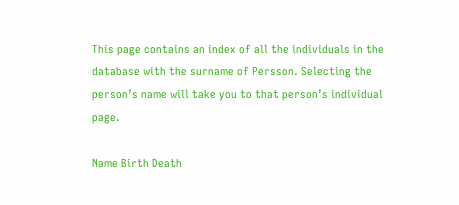This page contains an index of all the individuals in the database with the surname of Persson. Selecting the person’s name will take you to that person’s individual page.

Name Birth Death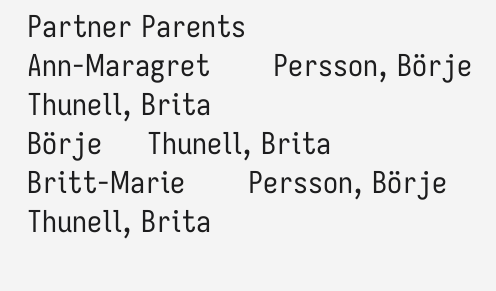Partner Parents
Ann-Maragret       Persson, Börje Thunell, Brita
Börje     Thunell, Brita
Britt-Marie       Persson, Börje Thunell, Brita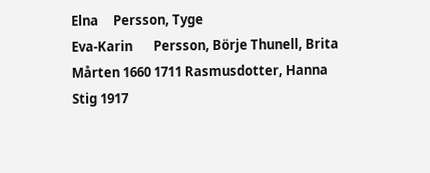Elna     Persson, Tyge
Eva-Karin       Persson, Börje Thunell, Brita
Mårten 1660 1711 Rasmusdotter, Hanna
Stig 1917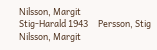Nilsson, Margit
Stig-Harald 1943     Persson, Stig Nilsson, Margit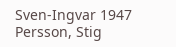Sven-Ingvar 1947     Persson, Stig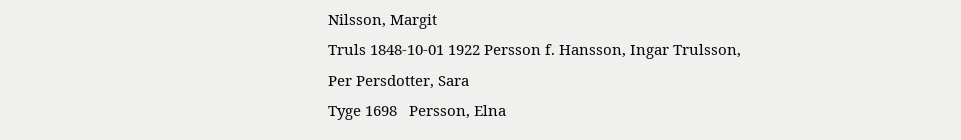Nilsson, Margit
Truls 1848-10-01 1922 Persson f. Hansson, Ingar Trulsson, Per Persdotter, Sara
Tyge 1698   Persson, Elna